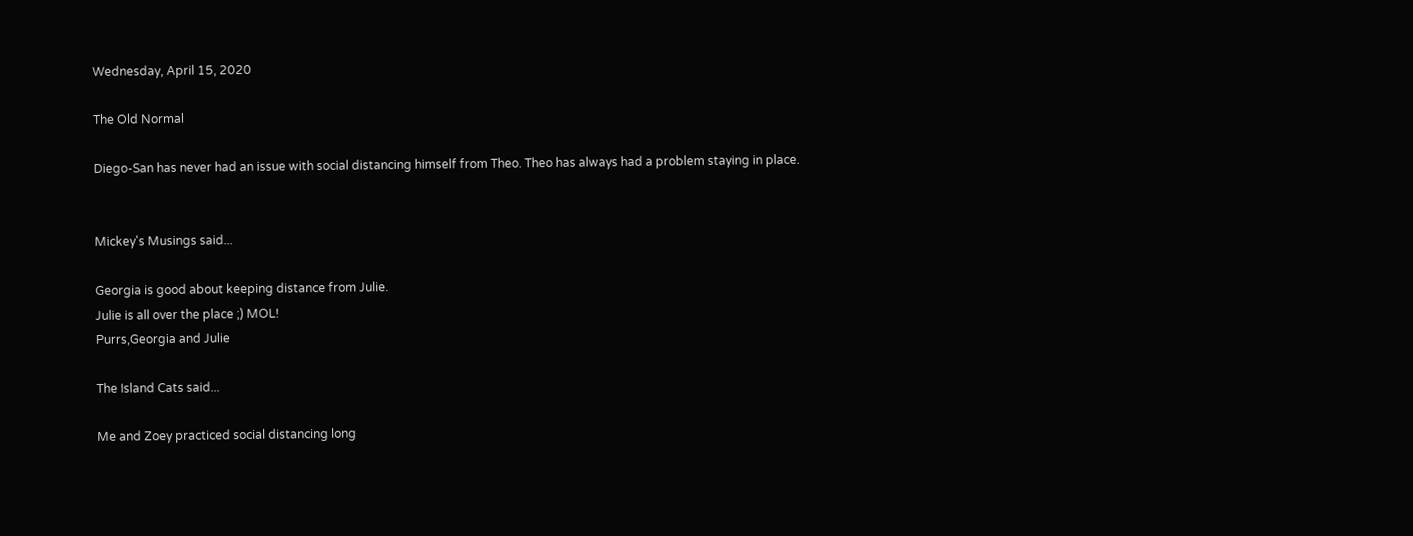Wednesday, April 15, 2020

The Old Normal

Diego-San has never had an issue with social distancing himself from Theo. Theo has always had a problem staying in place.


Mickey's Musings said...

Georgia is good about keeping distance from Julie.
Julie is all over the place ;) MOL!
Purrs,Georgia and Julie

The Island Cats said...

Me and Zoey practiced social distancing long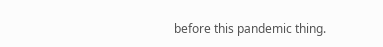before this pandemic thing.